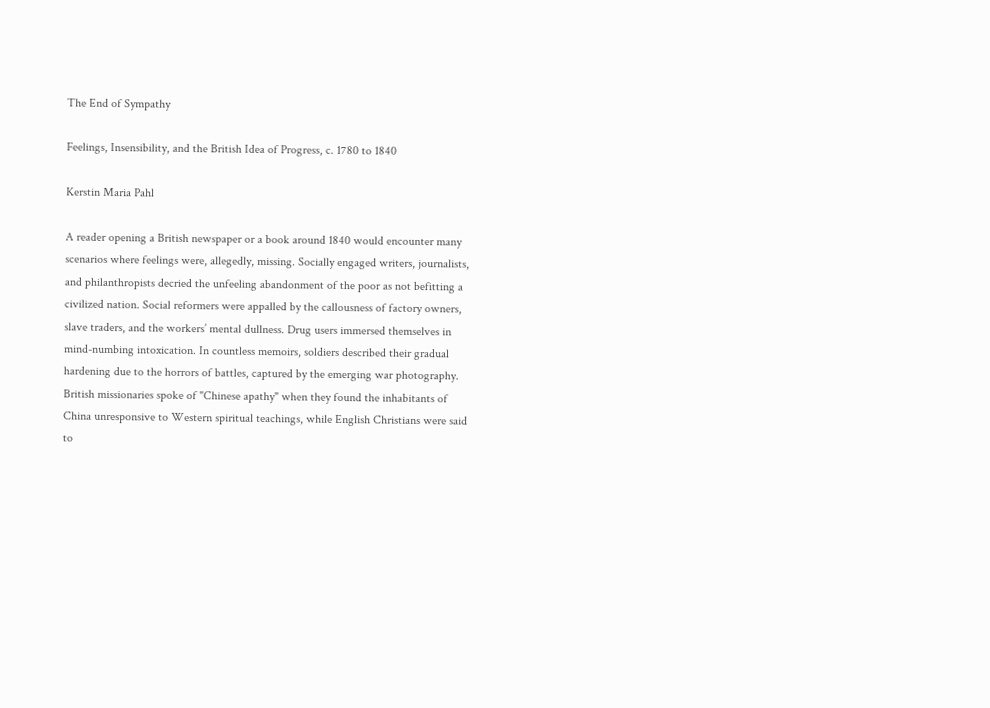The End of Sympathy

Feelings, Insensibility, and the British Idea of Progress, c. 1780 to 1840

Kerstin Maria Pahl

A reader opening a British newspaper or a book around 1840 would encounter many scenarios where feelings were, allegedly, missing. Socially engaged writers, journalists, and philanthropists decried the unfeeling abandonment of the poor as not befitting a civilized nation. Social reformers were appalled by the callousness of factory owners, slave traders, and the workers’ mental dullness. Drug users immersed themselves in mind-numbing intoxication. In countless memoirs, soldiers described their gradual hardening due to the horrors of battles, captured by the emerging war photography. British missionaries spoke of "Chinese apathy" when they found the inhabitants of China unresponsive to Western spiritual teachings, while English Christians were said to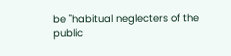be "habitual neglecters of the public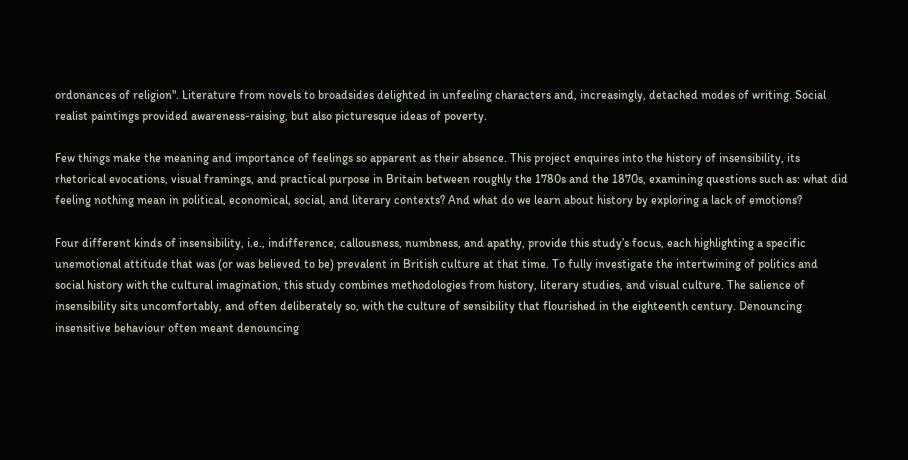ordonances of religion". Literature from novels to broadsides delighted in unfeeling characters and, increasingly, detached modes of writing. Social realist paintings provided awareness-raising, but also picturesque ideas of poverty.

Few things make the meaning and importance of feelings so apparent as their absence. This project enquires into the history of insensibility, its rhetorical evocations, visual framings, and practical purpose in Britain between roughly the 1780s and the 1870s, examining questions such as: what did feeling nothing mean in political, economical, social, and literary contexts? And what do we learn about history by exploring a lack of emotions?

Four different kinds of insensibility, i.e., indifference, callousness, numbness, and apathy, provide this study’s focus, each highlighting a specific unemotional attitude that was (or was believed to be) prevalent in British culture at that time. To fully investigate the intertwining of politics and social history with the cultural imagination, this study combines methodologies from history, literary studies, and visual culture. The salience of insensibility sits uncomfortably, and often deliberately so, with the culture of sensibility that flourished in the eighteenth century. Denouncing insensitive behaviour often meant denouncing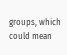groups, which could mean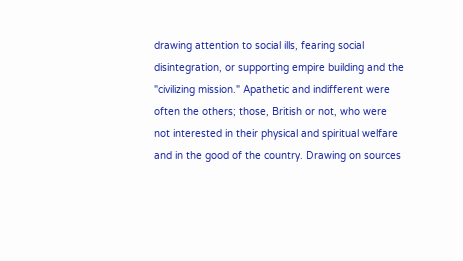drawing attention to social ills, fearing social disintegration, or supporting empire building and the "civilizing mission." Apathetic and indifferent were often the others; those, British or not, who were not interested in their physical and spiritual welfare and in the good of the country. Drawing on sources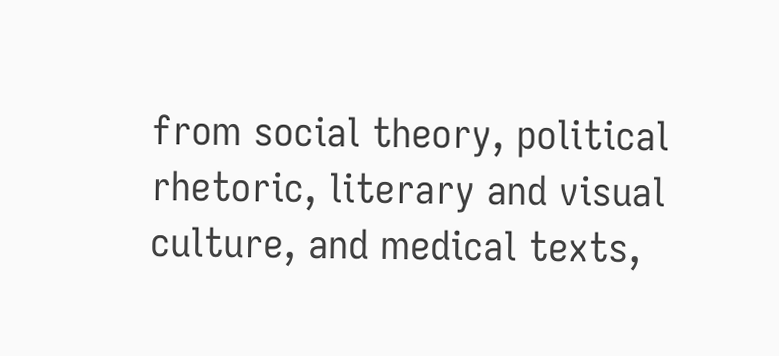from social theory, political rhetoric, literary and visual culture, and medical texts,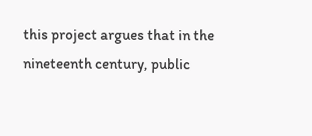this project argues that in the nineteenth century, public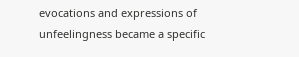evocations and expressions of unfeelingness became a specific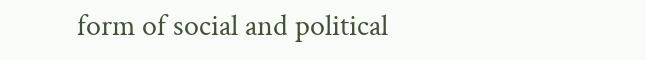form of social and political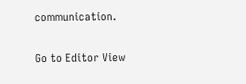communication.

Go to Editor View